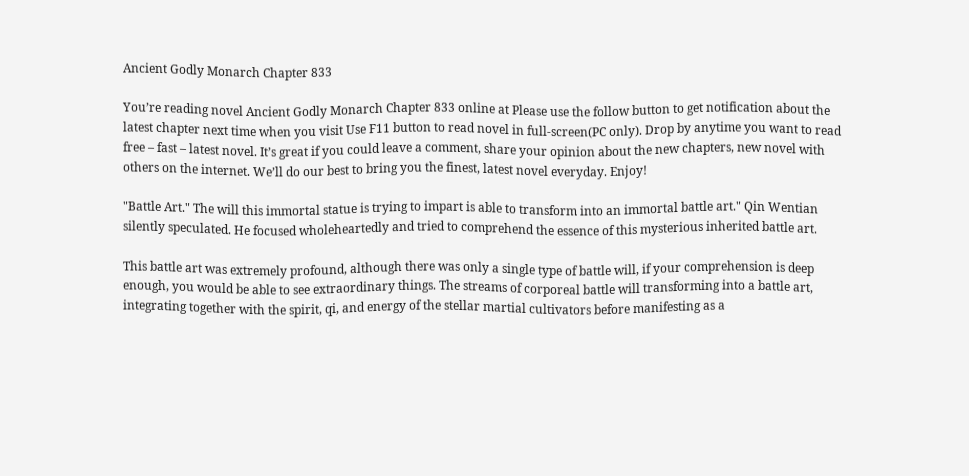Ancient Godly Monarch Chapter 833

You’re reading novel Ancient Godly Monarch Chapter 833 online at Please use the follow button to get notification about the latest chapter next time when you visit Use F11 button to read novel in full-screen(PC only). Drop by anytime you want to read free – fast – latest novel. It’s great if you could leave a comment, share your opinion about the new chapters, new novel with others on the internet. We’ll do our best to bring you the finest, latest novel everyday. Enjoy!

"Battle Art." The will this immortal statue is trying to impart is able to transform into an immortal battle art." Qin Wentian silently speculated. He focused wholeheartedly and tried to comprehend the essence of this mysterious inherited battle art.

This battle art was extremely profound, although there was only a single type of battle will, if your comprehension is deep enough, you would be able to see extraordinary things. The streams of corporeal battle will transforming into a battle art, integrating together with the spirit, qi, and energy of the stellar martial cultivators before manifesting as a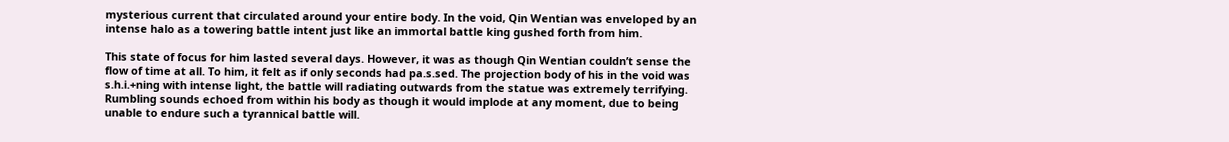mysterious current that circulated around your entire body. In the void, Qin Wentian was enveloped by an intense halo as a towering battle intent just like an immortal battle king gushed forth from him.

This state of focus for him lasted several days. However, it was as though Qin Wentian couldn’t sense the flow of time at all. To him, it felt as if only seconds had pa.s.sed. The projection body of his in the void was s.h.i.+ning with intense light, the battle will radiating outwards from the statue was extremely terrifying. Rumbling sounds echoed from within his body as though it would implode at any moment, due to being unable to endure such a tyrannical battle will.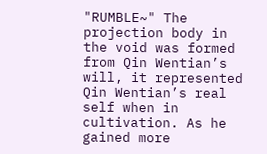"RUMBLE~" The projection body in the void was formed from Qin Wentian’s will, it represented Qin Wentian’s real self when in cultivation. As he gained more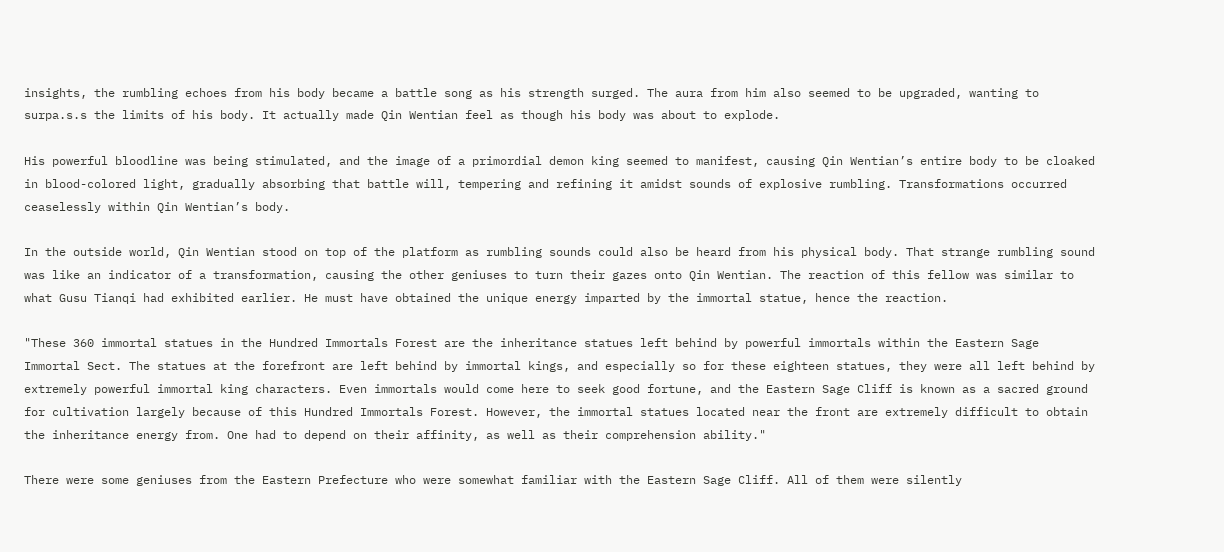insights, the rumbling echoes from his body became a battle song as his strength surged. The aura from him also seemed to be upgraded, wanting to surpa.s.s the limits of his body. It actually made Qin Wentian feel as though his body was about to explode.

His powerful bloodline was being stimulated, and the image of a primordial demon king seemed to manifest, causing Qin Wentian’s entire body to be cloaked in blood-colored light, gradually absorbing that battle will, tempering and refining it amidst sounds of explosive rumbling. Transformations occurred ceaselessly within Qin Wentian’s body.

In the outside world, Qin Wentian stood on top of the platform as rumbling sounds could also be heard from his physical body. That strange rumbling sound was like an indicator of a transformation, causing the other geniuses to turn their gazes onto Qin Wentian. The reaction of this fellow was similar to what Gusu Tianqi had exhibited earlier. He must have obtained the unique energy imparted by the immortal statue, hence the reaction.

"These 360 immortal statues in the Hundred Immortals Forest are the inheritance statues left behind by powerful immortals within the Eastern Sage Immortal Sect. The statues at the forefront are left behind by immortal kings, and especially so for these eighteen statues, they were all left behind by extremely powerful immortal king characters. Even immortals would come here to seek good fortune, and the Eastern Sage Cliff is known as a sacred ground for cultivation largely because of this Hundred Immortals Forest. However, the immortal statues located near the front are extremely difficult to obtain the inheritance energy from. One had to depend on their affinity, as well as their comprehension ability."

There were some geniuses from the Eastern Prefecture who were somewhat familiar with the Eastern Sage Cliff. All of them were silently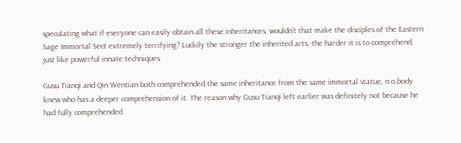speculating what if everyone can easily obtain all these inheritances, wouldn’t that make the disciples of the Eastern Sage Immortal Sect extremely terrifying? Luckily the stronger the inherited arts, the harder it is to comprehend, just like powerful innate techniques.

Gusu Tianqi and Qin Wentian both comprehended the same inheritance from the same immortal statue, n.o.body knew who has a deeper comprehension of it. The reason why Gusu Tianqi left earlier was definitely not because he had fully comprehended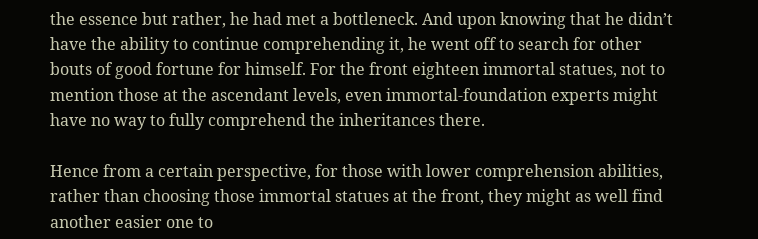the essence but rather, he had met a bottleneck. And upon knowing that he didn’t have the ability to continue comprehending it, he went off to search for other bouts of good fortune for himself. For the front eighteen immortal statues, not to mention those at the ascendant levels, even immortal-foundation experts might have no way to fully comprehend the inheritances there.

Hence from a certain perspective, for those with lower comprehension abilities, rather than choosing those immortal statues at the front, they might as well find another easier one to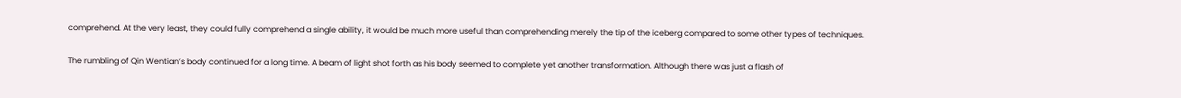comprehend. At the very least, they could fully comprehend a single ability, it would be much more useful than comprehending merely the tip of the iceberg compared to some other types of techniques.

The rumbling of Qin Wentian’s body continued for a long time. A beam of light shot forth as his body seemed to complete yet another transformation. Although there was just a flash of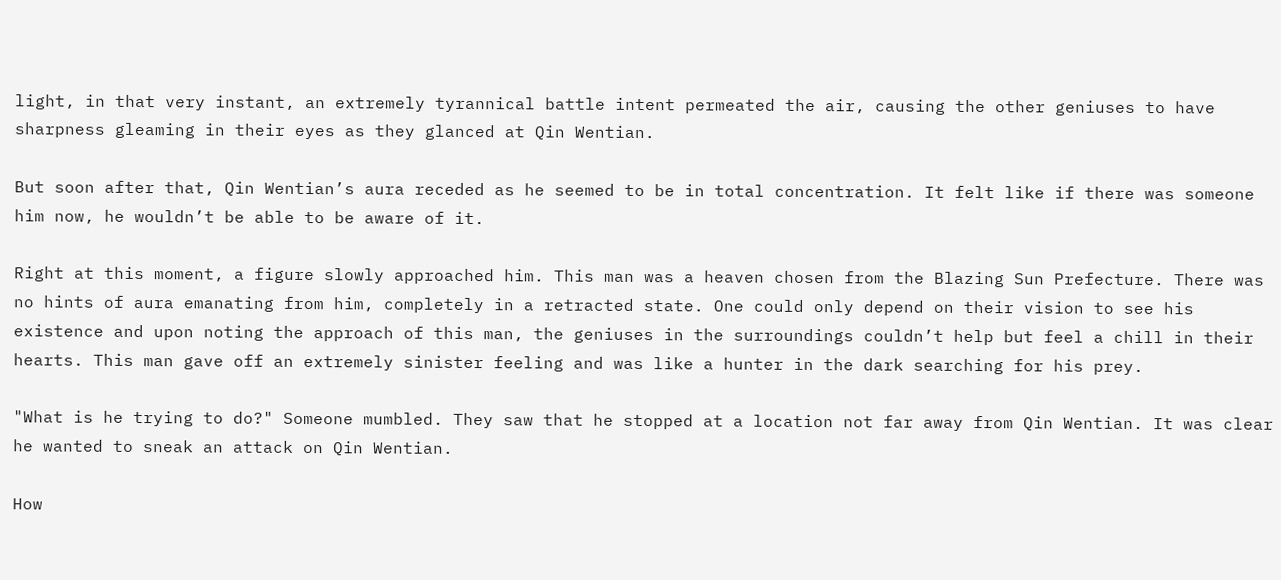light, in that very instant, an extremely tyrannical battle intent permeated the air, causing the other geniuses to have sharpness gleaming in their eyes as they glanced at Qin Wentian.

But soon after that, Qin Wentian’s aura receded as he seemed to be in total concentration. It felt like if there was someone him now, he wouldn’t be able to be aware of it.

Right at this moment, a figure slowly approached him. This man was a heaven chosen from the Blazing Sun Prefecture. There was no hints of aura emanating from him, completely in a retracted state. One could only depend on their vision to see his existence and upon noting the approach of this man, the geniuses in the surroundings couldn’t help but feel a chill in their hearts. This man gave off an extremely sinister feeling and was like a hunter in the dark searching for his prey.

"What is he trying to do?" Someone mumbled. They saw that he stopped at a location not far away from Qin Wentian. It was clear he wanted to sneak an attack on Qin Wentian.

How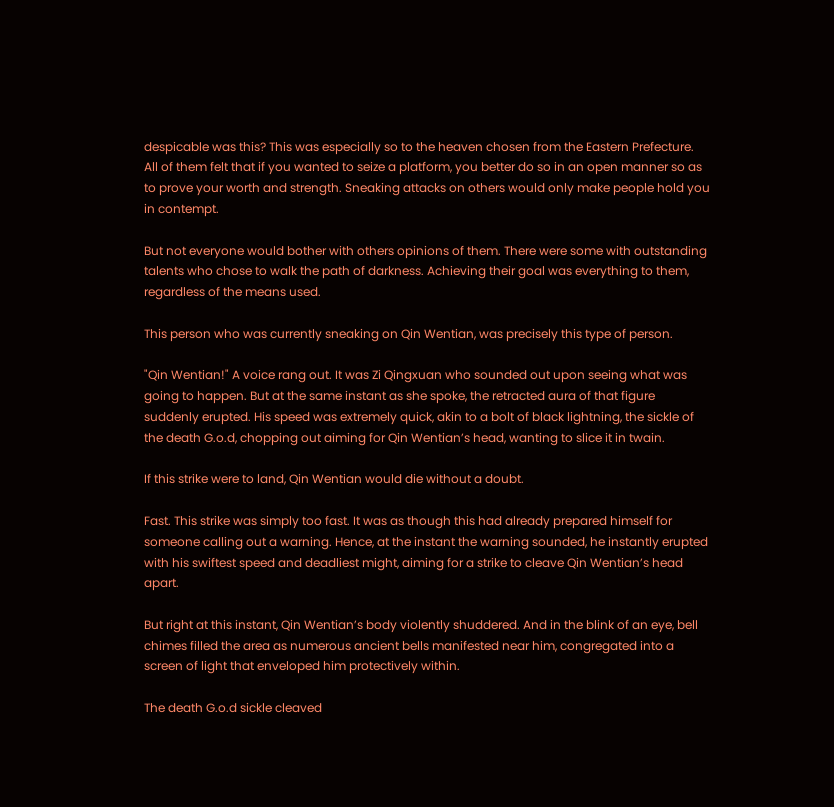despicable was this? This was especially so to the heaven chosen from the Eastern Prefecture. All of them felt that if you wanted to seize a platform, you better do so in an open manner so as to prove your worth and strength. Sneaking attacks on others would only make people hold you in contempt.

But not everyone would bother with others opinions of them. There were some with outstanding talents who chose to walk the path of darkness. Achieving their goal was everything to them, regardless of the means used.

This person who was currently sneaking on Qin Wentian, was precisely this type of person.

"Qin Wentian!" A voice rang out. It was Zi Qingxuan who sounded out upon seeing what was going to happen. But at the same instant as she spoke, the retracted aura of that figure suddenly erupted. His speed was extremely quick, akin to a bolt of black lightning, the sickle of the death G.o.d, chopping out aiming for Qin Wentian’s head, wanting to slice it in twain.

If this strike were to land, Qin Wentian would die without a doubt.

Fast. This strike was simply too fast. It was as though this had already prepared himself for someone calling out a warning. Hence, at the instant the warning sounded, he instantly erupted with his swiftest speed and deadliest might, aiming for a strike to cleave Qin Wentian’s head apart.

But right at this instant, Qin Wentian’s body violently shuddered. And in the blink of an eye, bell chimes filled the area as numerous ancient bells manifested near him, congregated into a screen of light that enveloped him protectively within.

The death G.o.d sickle cleaved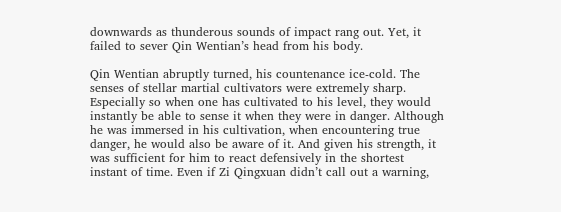downwards as thunderous sounds of impact rang out. Yet, it failed to sever Qin Wentian’s head from his body.

Qin Wentian abruptly turned, his countenance ice-cold. The senses of stellar martial cultivators were extremely sharp. Especially so when one has cultivated to his level, they would instantly be able to sense it when they were in danger. Although he was immersed in his cultivation, when encountering true danger, he would also be aware of it. And given his strength, it was sufficient for him to react defensively in the shortest instant of time. Even if Zi Qingxuan didn’t call out a warning,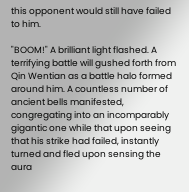this opponent would still have failed to him.

"BOOM!" A brilliant light flashed. A terrifying battle will gushed forth from Qin Wentian as a battle halo formed around him. A countless number of ancient bells manifested, congregating into an incomparably gigantic one while that upon seeing that his strike had failed, instantly turned and fled upon sensing the aura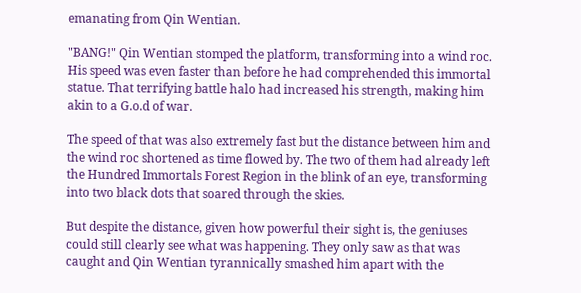emanating from Qin Wentian.

"BANG!" Qin Wentian stomped the platform, transforming into a wind roc. His speed was even faster than before he had comprehended this immortal statue. That terrifying battle halo had increased his strength, making him akin to a G.o.d of war.

The speed of that was also extremely fast but the distance between him and the wind roc shortened as time flowed by. The two of them had already left the Hundred Immortals Forest Region in the blink of an eye, transforming into two black dots that soared through the skies.

But despite the distance, given how powerful their sight is, the geniuses could still clearly see what was happening. They only saw as that was caught and Qin Wentian tyrannically smashed him apart with the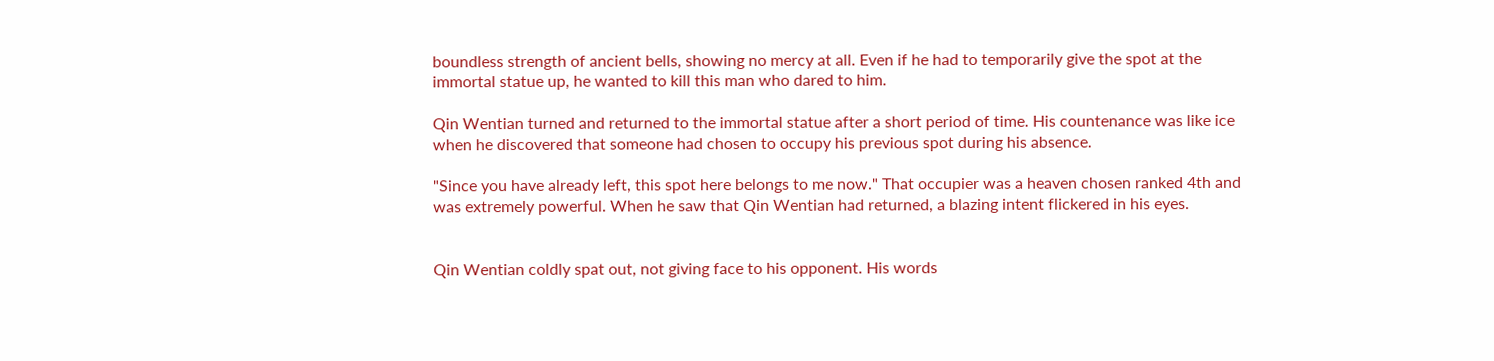boundless strength of ancient bells, showing no mercy at all. Even if he had to temporarily give the spot at the immortal statue up, he wanted to kill this man who dared to him.

Qin Wentian turned and returned to the immortal statue after a short period of time. His countenance was like ice when he discovered that someone had chosen to occupy his previous spot during his absence.

"Since you have already left, this spot here belongs to me now." That occupier was a heaven chosen ranked 4th and was extremely powerful. When he saw that Qin Wentian had returned, a blazing intent flickered in his eyes.


Qin Wentian coldly spat out, not giving face to his opponent. His words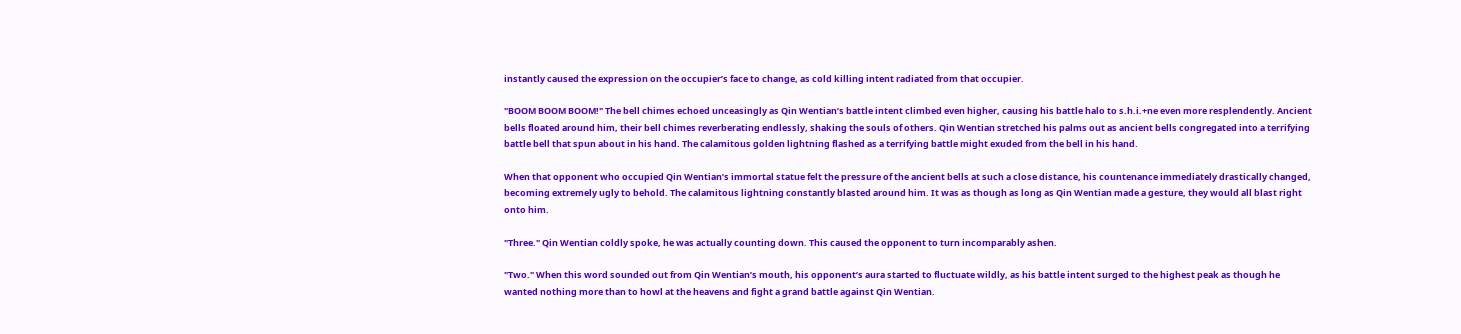instantly caused the expression on the occupier’s face to change, as cold killing intent radiated from that occupier.

"BOOM BOOM BOOM!" The bell chimes echoed unceasingly as Qin Wentian’s battle intent climbed even higher, causing his battle halo to s.h.i.+ne even more resplendently. Ancient bells floated around him, their bell chimes reverberating endlessly, shaking the souls of others. Qin Wentian stretched his palms out as ancient bells congregated into a terrifying battle bell that spun about in his hand. The calamitous golden lightning flashed as a terrifying battle might exuded from the bell in his hand.

When that opponent who occupied Qin Wentian’s immortal statue felt the pressure of the ancient bells at such a close distance, his countenance immediately drastically changed, becoming extremely ugly to behold. The calamitous lightning constantly blasted around him. It was as though as long as Qin Wentian made a gesture, they would all blast right onto him.

"Three." Qin Wentian coldly spoke, he was actually counting down. This caused the opponent to turn incomparably ashen.

"Two." When this word sounded out from Qin Wentian’s mouth, his opponent’s aura started to fluctuate wildly, as his battle intent surged to the highest peak as though he wanted nothing more than to howl at the heavens and fight a grand battle against Qin Wentian.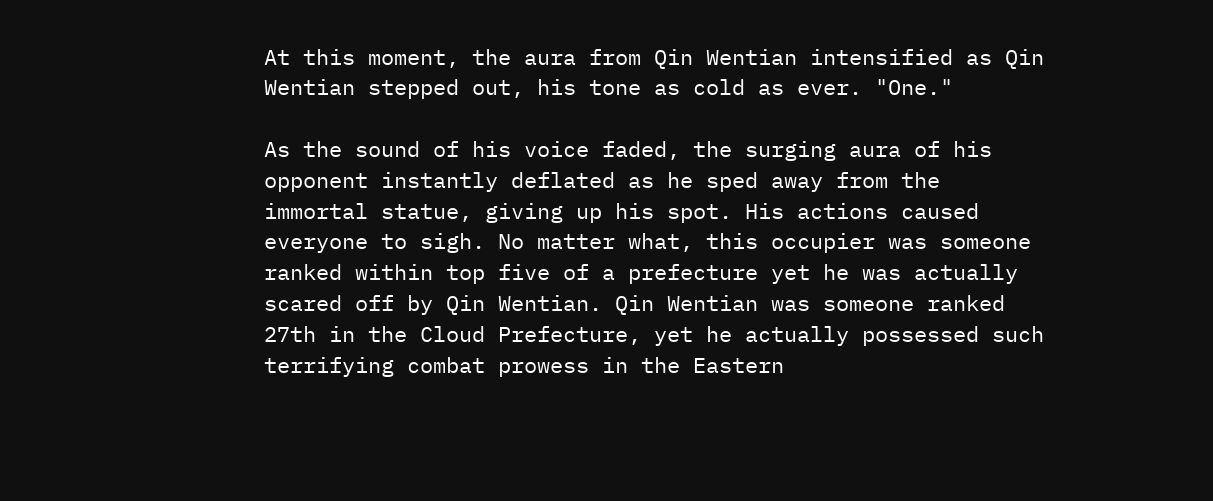At this moment, the aura from Qin Wentian intensified as Qin Wentian stepped out, his tone as cold as ever. "One."

As the sound of his voice faded, the surging aura of his opponent instantly deflated as he sped away from the immortal statue, giving up his spot. His actions caused everyone to sigh. No matter what, this occupier was someone ranked within top five of a prefecture yet he was actually scared off by Qin Wentian. Qin Wentian was someone ranked 27th in the Cloud Prefecture, yet he actually possessed such terrifying combat prowess in the Eastern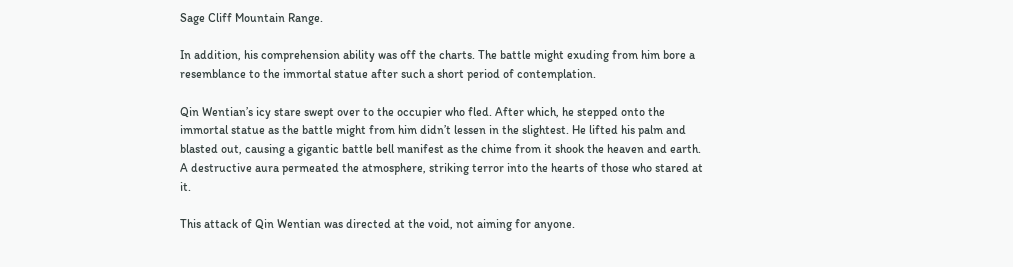Sage Cliff Mountain Range.

In addition, his comprehension ability was off the charts. The battle might exuding from him bore a resemblance to the immortal statue after such a short period of contemplation.

Qin Wentian’s icy stare swept over to the occupier who fled. After which, he stepped onto the immortal statue as the battle might from him didn’t lessen in the slightest. He lifted his palm and blasted out, causing a gigantic battle bell manifest as the chime from it shook the heaven and earth. A destructive aura permeated the atmosphere, striking terror into the hearts of those who stared at it.

This attack of Qin Wentian was directed at the void, not aiming for anyone.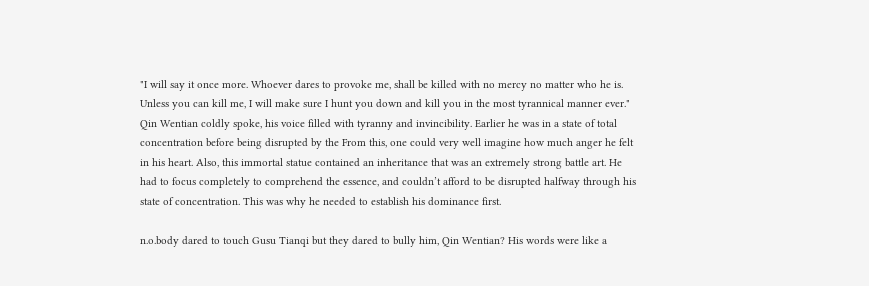"I will say it once more. Whoever dares to provoke me, shall be killed with no mercy no matter who he is. Unless you can kill me, I will make sure I hunt you down and kill you in the most tyrannical manner ever." Qin Wentian coldly spoke, his voice filled with tyranny and invincibility. Earlier he was in a state of total concentration before being disrupted by the From this, one could very well imagine how much anger he felt in his heart. Also, this immortal statue contained an inheritance that was an extremely strong battle art. He had to focus completely to comprehend the essence, and couldn’t afford to be disrupted halfway through his state of concentration. This was why he needed to establish his dominance first.

n.o.body dared to touch Gusu Tianqi but they dared to bully him, Qin Wentian? His words were like a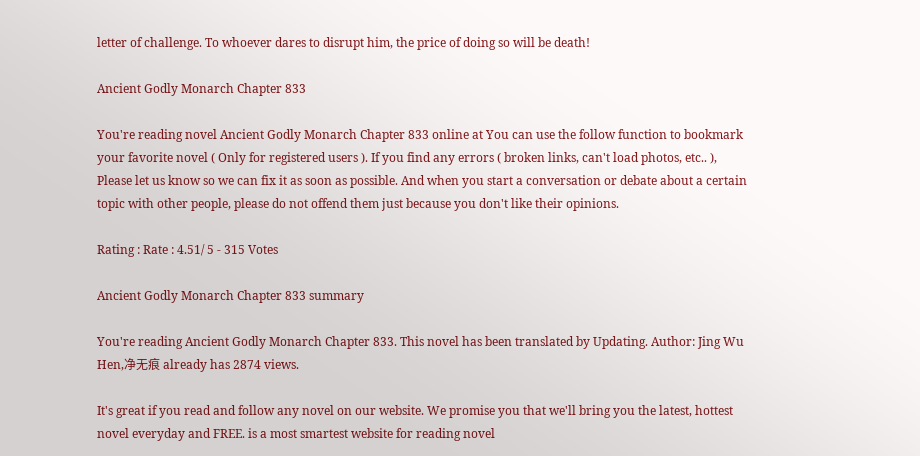letter of challenge. To whoever dares to disrupt him, the price of doing so will be death!

Ancient Godly Monarch Chapter 833

You're reading novel Ancient Godly Monarch Chapter 833 online at You can use the follow function to bookmark your favorite novel ( Only for registered users ). If you find any errors ( broken links, can't load photos, etc.. ), Please let us know so we can fix it as soon as possible. And when you start a conversation or debate about a certain topic with other people, please do not offend them just because you don't like their opinions.

Rating : Rate : 4.51/ 5 - 315 Votes

Ancient Godly Monarch Chapter 833 summary

You're reading Ancient Godly Monarch Chapter 833. This novel has been translated by Updating. Author: Jing Wu Hen,净无痕 already has 2874 views.

It's great if you read and follow any novel on our website. We promise you that we'll bring you the latest, hottest novel everyday and FREE. is a most smartest website for reading novel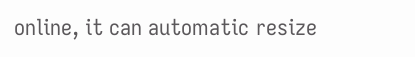online, it can automatic resize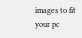images to fit your pc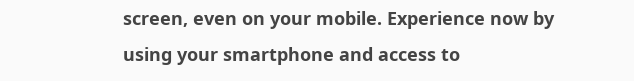screen, even on your mobile. Experience now by using your smartphone and access to